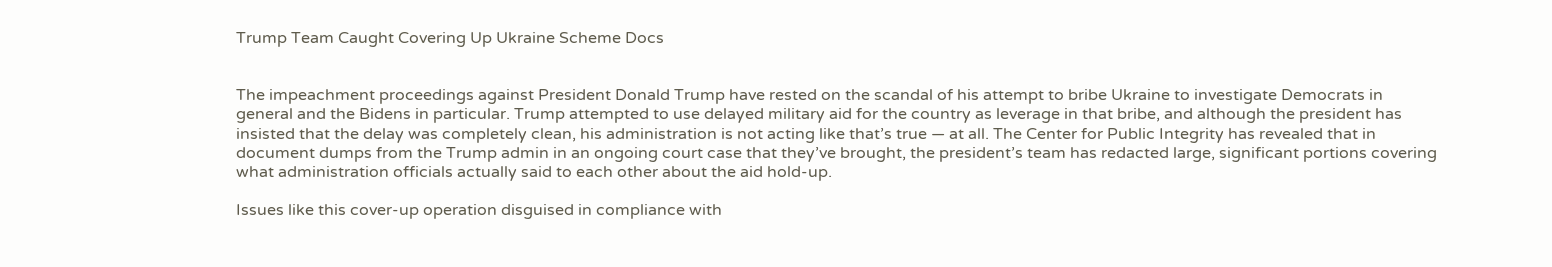Trump Team Caught Covering Up Ukraine Scheme Docs


The impeachment proceedings against President Donald Trump have rested on the scandal of his attempt to bribe Ukraine to investigate Democrats in general and the Bidens in particular. Trump attempted to use delayed military aid for the country as leverage in that bribe, and although the president has insisted that the delay was completely clean, his administration is not acting like that’s true — at all. The Center for Public Integrity has revealed that in document dumps from the Trump admin in an ongoing court case that they’ve brought, the president’s team has redacted large, significant portions covering what administration officials actually said to each other about the aid hold-up.

Issues like this cover-up operation disguised in compliance with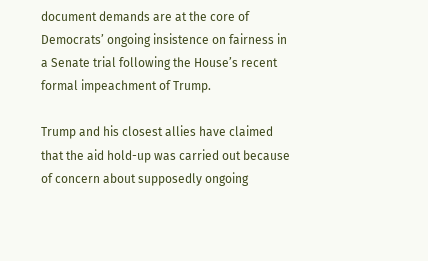document demands are at the core of Democrats’ ongoing insistence on fairness in a Senate trial following the House’s recent formal impeachment of Trump.

Trump and his closest allies have claimed that the aid hold-up was carried out because of concern about supposedly ongoing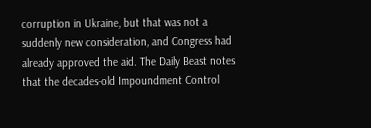corruption in Ukraine, but that was not a suddenly new consideration, and Congress had already approved the aid. The Daily Beast notes that the decades-old Impoundment Control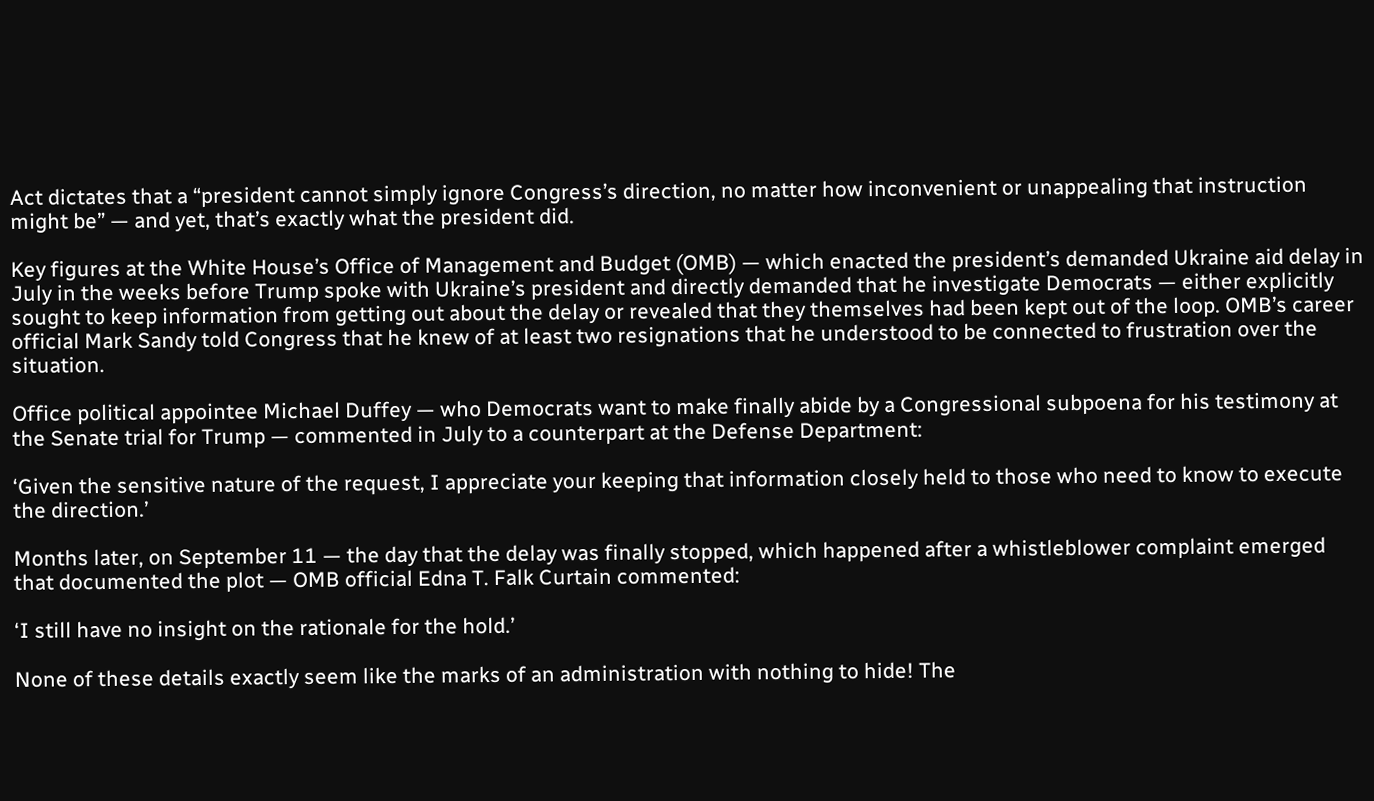Act dictates that a “president cannot simply ignore Congress’s direction, no matter how inconvenient or unappealing that instruction might be” — and yet, that’s exactly what the president did.

Key figures at the White House’s Office of Management and Budget (OMB) — which enacted the president’s demanded Ukraine aid delay in July in the weeks before Trump spoke with Ukraine’s president and directly demanded that he investigate Democrats — either explicitly sought to keep information from getting out about the delay or revealed that they themselves had been kept out of the loop. OMB’s career official Mark Sandy told Congress that he knew of at least two resignations that he understood to be connected to frustration over the situation.

Office political appointee Michael Duffey — who Democrats want to make finally abide by a Congressional subpoena for his testimony at the Senate trial for Trump — commented in July to a counterpart at the Defense Department:

‘Given the sensitive nature of the request, I appreciate your keeping that information closely held to those who need to know to execute the direction.’

Months later, on September 11 — the day that the delay was finally stopped, which happened after a whistleblower complaint emerged that documented the plot — OMB official Edna T. Falk Curtain commented:

‘I still have no insight on the rationale for the hold.’

None of these details exactly seem like the marks of an administration with nothing to hide! The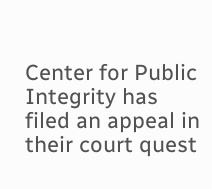Center for Public Integrity has filed an appeal in their court quest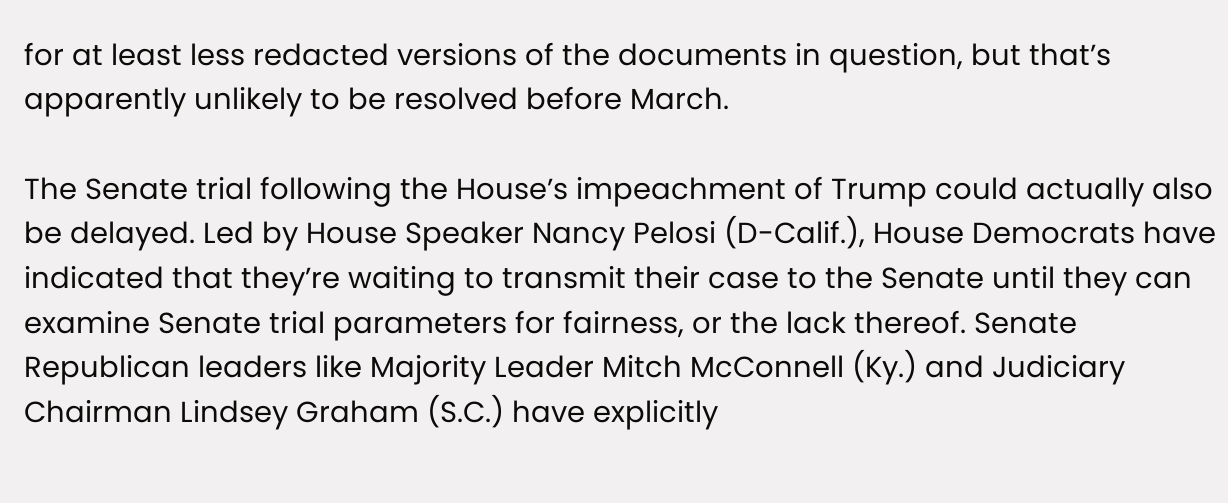for at least less redacted versions of the documents in question, but that’s apparently unlikely to be resolved before March.

The Senate trial following the House’s impeachment of Trump could actually also be delayed. Led by House Speaker Nancy Pelosi (D-Calif.), House Democrats have indicated that they’re waiting to transmit their case to the Senate until they can examine Senate trial parameters for fairness, or the lack thereof. Senate Republican leaders like Majority Leader Mitch McConnell (Ky.) and Judiciary Chairman Lindsey Graham (S.C.) have explicitly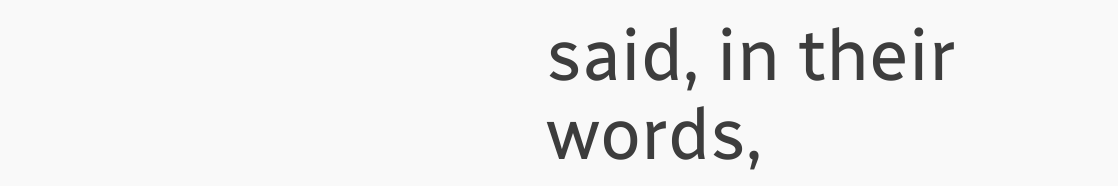said, in their words,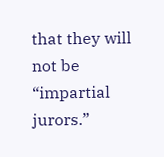that they will not be “impartial jurors.”